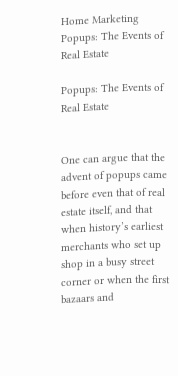Home Marketing Popups: The Events of Real Estate

Popups: The Events of Real Estate


One can argue that the advent of popups came before even that of real estate itself, and that when history’s earliest merchants who set up shop in a busy street corner or when the first bazaars and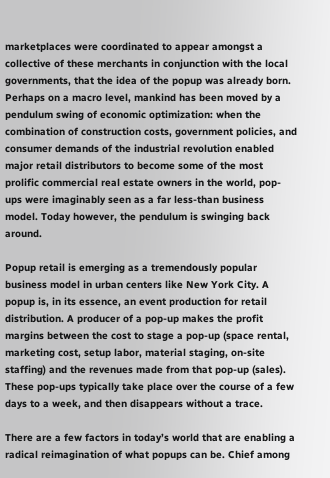marketplaces were coordinated to appear amongst a collective of these merchants in conjunction with the local governments, that the idea of the popup was already born. Perhaps on a macro level, mankind has been moved by a pendulum swing of economic optimization: when the combination of construction costs, government policies, and consumer demands of the industrial revolution enabled major retail distributors to become some of the most prolific commercial real estate owners in the world, pop-ups were imaginably seen as a far less-than business model. Today however, the pendulum is swinging back around.

Popup retail is emerging as a tremendously popular business model in urban centers like New York City. A popup is, in its essence, an event production for retail distribution. A producer of a pop-up makes the profit margins between the cost to stage a pop-up (space rental, marketing cost, setup labor, material staging, on-site staffing) and the revenues made from that pop-up (sales). These pop-ups typically take place over the course of a few days to a week, and then disappears without a trace.

There are a few factors in today’s world that are enabling a radical reimagination of what popups can be. Chief among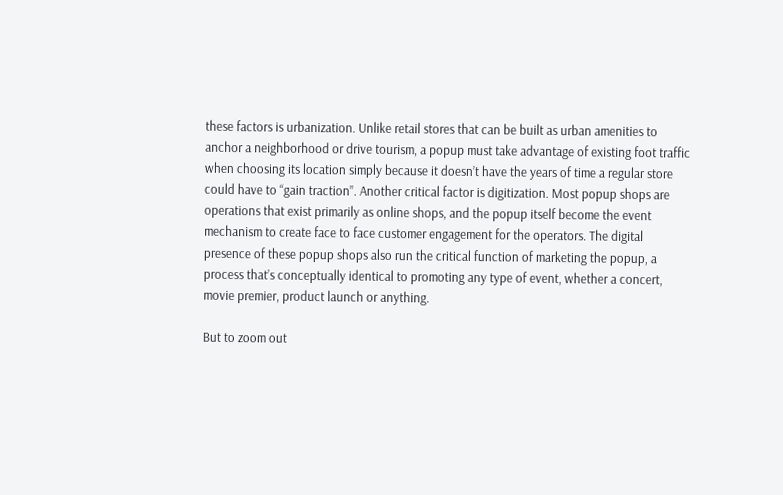these factors is urbanization. Unlike retail stores that can be built as urban amenities to anchor a neighborhood or drive tourism, a popup must take advantage of existing foot traffic when choosing its location simply because it doesn’t have the years of time a regular store could have to “gain traction”. Another critical factor is digitization. Most popup shops are operations that exist primarily as online shops, and the popup itself become the event mechanism to create face to face customer engagement for the operators. The digital presence of these popup shops also run the critical function of marketing the popup, a process that’s conceptually identical to promoting any type of event, whether a concert, movie premier, product launch or anything.

But to zoom out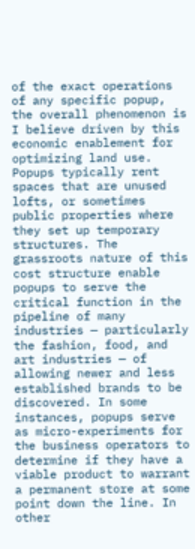of the exact operations of any specific popup, the overall phenomenon is I believe driven by this economic enablement for optimizing land use. Popups typically rent spaces that are unused lofts, or sometimes public properties where they set up temporary structures. The grassroots nature of this cost structure enable popups to serve the critical function in the pipeline of many industries — particularly the fashion, food, and art industries — of allowing newer and less established brands to be discovered. In some instances, popups serve as micro-experiments for the business operators to determine if they have a viable product to warrant a permanent store at some point down the line. In other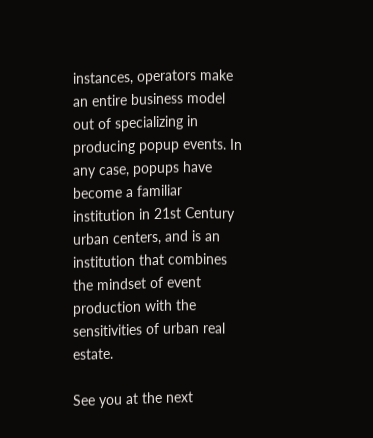instances, operators make an entire business model out of specializing in producing popup events. In any case, popups have become a familiar institution in 21st Century urban centers, and is an institution that combines the mindset of event production with the sensitivities of urban real estate.

See you at the next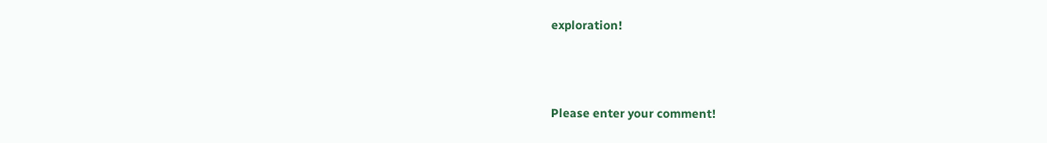exploration!



Please enter your comment!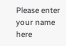Please enter your name here